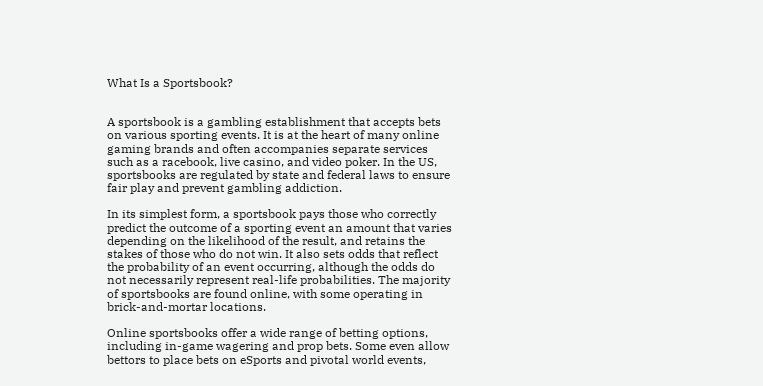What Is a Sportsbook?


A sportsbook is a gambling establishment that accepts bets on various sporting events. It is at the heart of many online gaming brands and often accompanies separate services such as a racebook, live casino, and video poker. In the US, sportsbooks are regulated by state and federal laws to ensure fair play and prevent gambling addiction.

In its simplest form, a sportsbook pays those who correctly predict the outcome of a sporting event an amount that varies depending on the likelihood of the result, and retains the stakes of those who do not win. It also sets odds that reflect the probability of an event occurring, although the odds do not necessarily represent real-life probabilities. The majority of sportsbooks are found online, with some operating in brick-and-mortar locations.

Online sportsbooks offer a wide range of betting options, including in-game wagering and prop bets. Some even allow bettors to place bets on eSports and pivotal world events,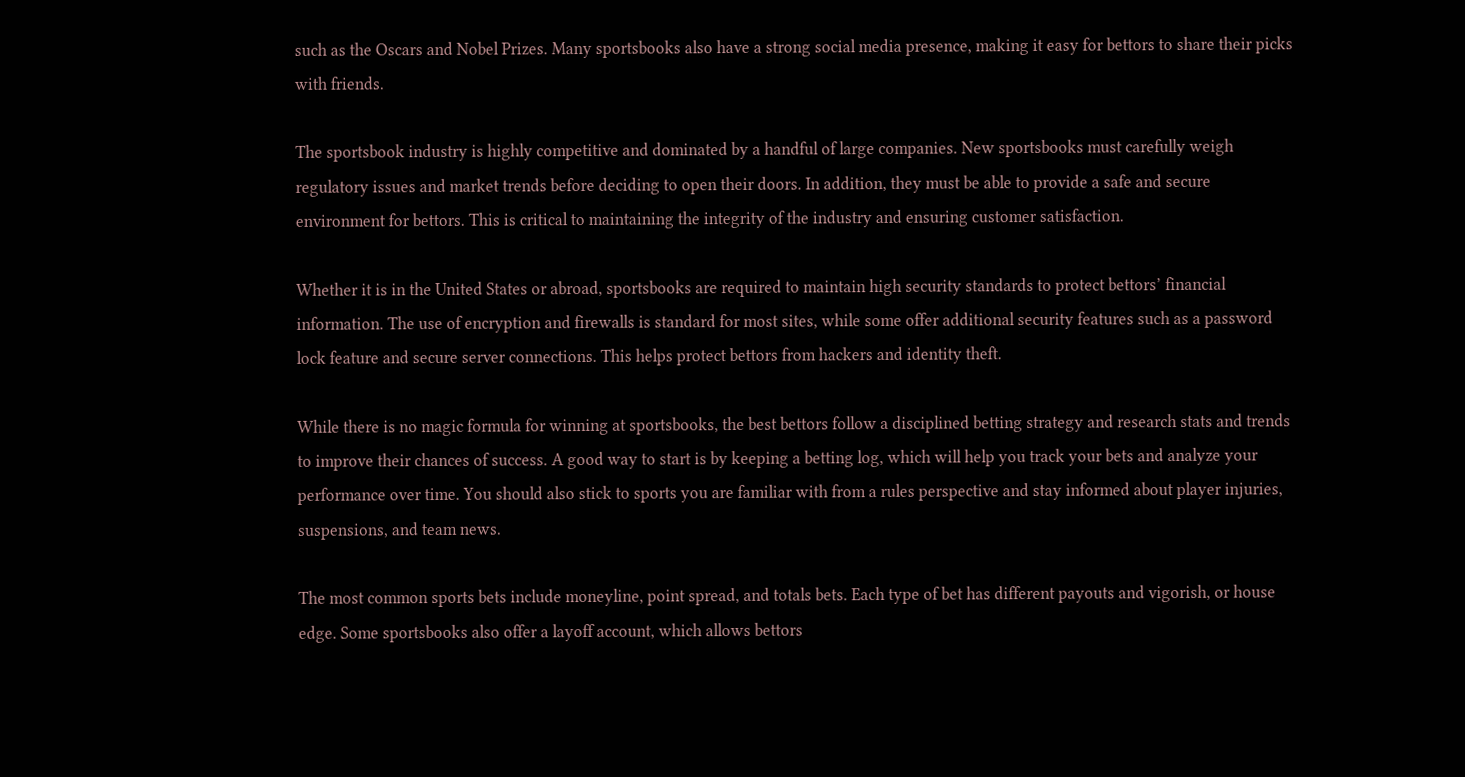such as the Oscars and Nobel Prizes. Many sportsbooks also have a strong social media presence, making it easy for bettors to share their picks with friends.

The sportsbook industry is highly competitive and dominated by a handful of large companies. New sportsbooks must carefully weigh regulatory issues and market trends before deciding to open their doors. In addition, they must be able to provide a safe and secure environment for bettors. This is critical to maintaining the integrity of the industry and ensuring customer satisfaction.

Whether it is in the United States or abroad, sportsbooks are required to maintain high security standards to protect bettors’ financial information. The use of encryption and firewalls is standard for most sites, while some offer additional security features such as a password lock feature and secure server connections. This helps protect bettors from hackers and identity theft.

While there is no magic formula for winning at sportsbooks, the best bettors follow a disciplined betting strategy and research stats and trends to improve their chances of success. A good way to start is by keeping a betting log, which will help you track your bets and analyze your performance over time. You should also stick to sports you are familiar with from a rules perspective and stay informed about player injuries, suspensions, and team news.

The most common sports bets include moneyline, point spread, and totals bets. Each type of bet has different payouts and vigorish, or house edge. Some sportsbooks also offer a layoff account, which allows bettors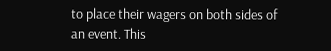to place their wagers on both sides of an event. This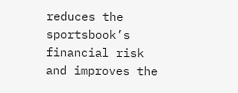reduces the sportsbook’s financial risk and improves the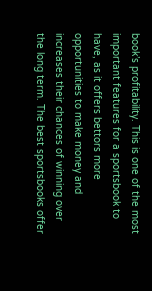book’s profitability. This is one of the most important features for a sportsbook to have, as it offers bettors more opportunities to make money and increases their chances of winning over the long term. The best sportsbooks offer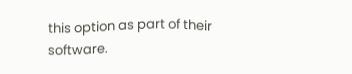this option as part of their software.